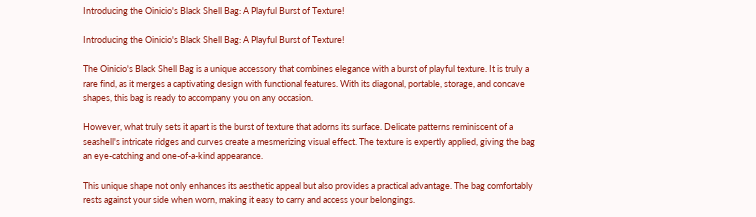Introducing the Oinicio's Black Shell Bag: A Playful Burst of Texture!

Introducing the Oinicio's Black Shell Bag: A Playful Burst of Texture!

The Oinicio's Black Shell Bag is a unique accessory that combines elegance with a burst of playful texture. It is truly a rare find, as it merges a captivating design with functional features. With its diagonal, portable, storage, and concave shapes, this bag is ready to accompany you on any occasion.

However, what truly sets it apart is the burst of texture that adorns its surface. Delicate patterns reminiscent of a seashell's intricate ridges and curves create a mesmerizing visual effect. The texture is expertly applied, giving the bag an eye-catching and one-of-a-kind appearance.

This unique shape not only enhances its aesthetic appeal but also provides a practical advantage. The bag comfortably rests against your side when worn, making it easy to carry and access your belongings.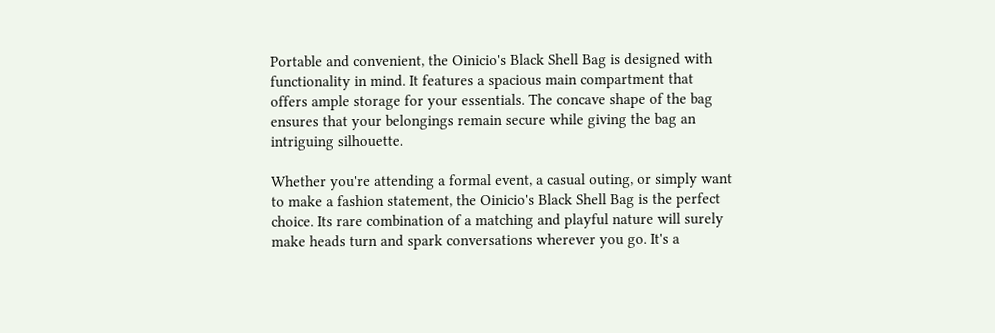Portable and convenient, the Oinicio's Black Shell Bag is designed with functionality in mind. It features a spacious main compartment that offers ample storage for your essentials. The concave shape of the bag ensures that your belongings remain secure while giving the bag an intriguing silhouette.

Whether you're attending a formal event, a casual outing, or simply want to make a fashion statement, the Oinicio's Black Shell Bag is the perfect choice. Its rare combination of a matching and playful nature will surely make heads turn and spark conversations wherever you go. It's a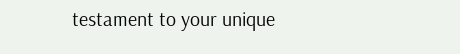testament to your unique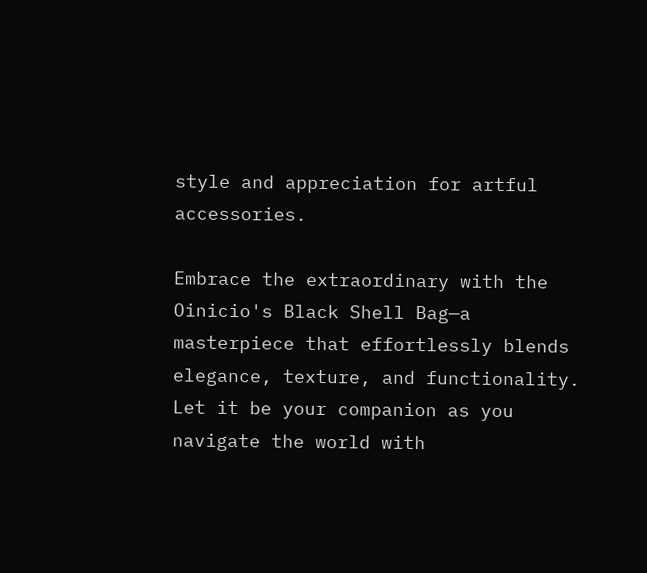style and appreciation for artful accessories.

Embrace the extraordinary with the Oinicio's Black Shell Bag—a masterpiece that effortlessly blends elegance, texture, and functionality. Let it be your companion as you navigate the world with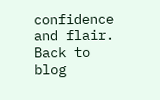confidence and flair.
Back to blog